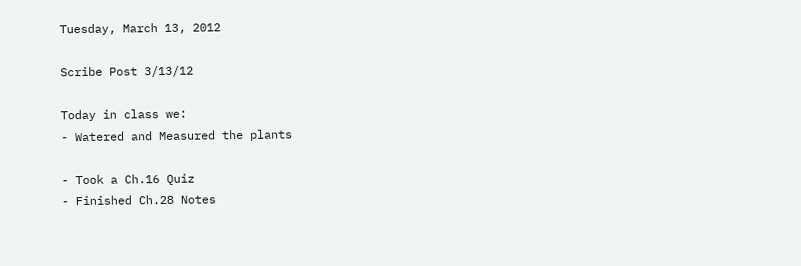Tuesday, March 13, 2012

Scribe Post 3/13/12

Today in class we:
- Watered and Measured the plants

- Took a Ch.16 Quiz
- Finished Ch.28 Notes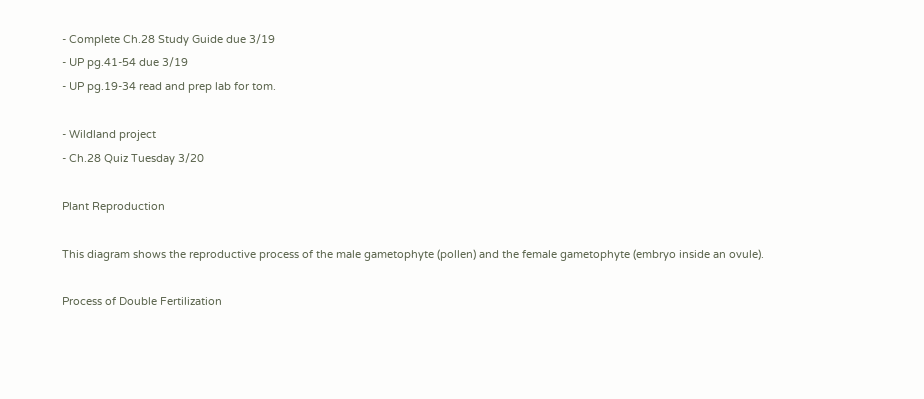- Complete Ch.28 Study Guide due 3/19
- UP pg.41-54 due 3/19
- UP pg.19-34 read and prep lab for tom.

- Wildland project
- Ch.28 Quiz Tuesday 3/20

Plant Reproduction

This diagram shows the reproductive process of the male gametophyte (pollen) and the female gametophyte (embryo inside an ovule).

Process of Double Fertilization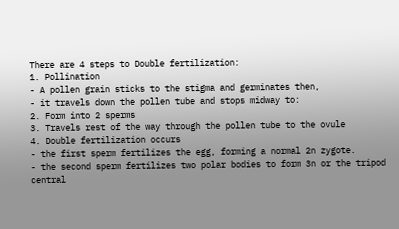There are 4 steps to Double fertilization:
1. Pollination
- A pollen grain sticks to the stigma and germinates then,
- it travels down the pollen tube and stops midway to:
2. Form into 2 sperms
3. Travels rest of the way through the pollen tube to the ovule
4. Double fertilization occurs
- the first sperm fertilizes the egg, forming a normal 2n zygote.
- the second sperm fertilizes two polar bodies to form 3n or the tripod central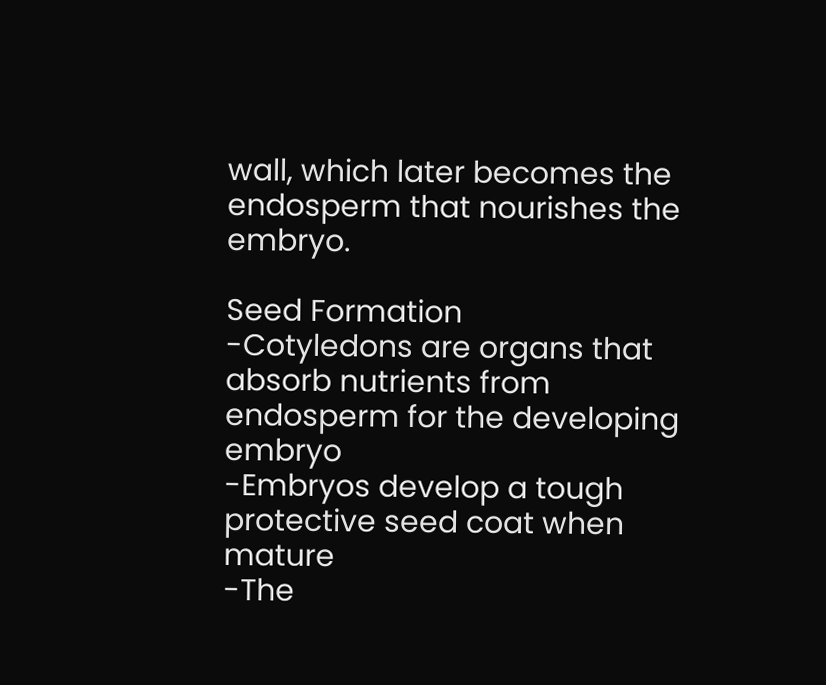wall, which later becomes the endosperm that nourishes the embryo.

Seed Formation
-Cotyledons are organs that absorb nutrients from endosperm for the developing embryo
-Embryos develop a tough protective seed coat when mature
-The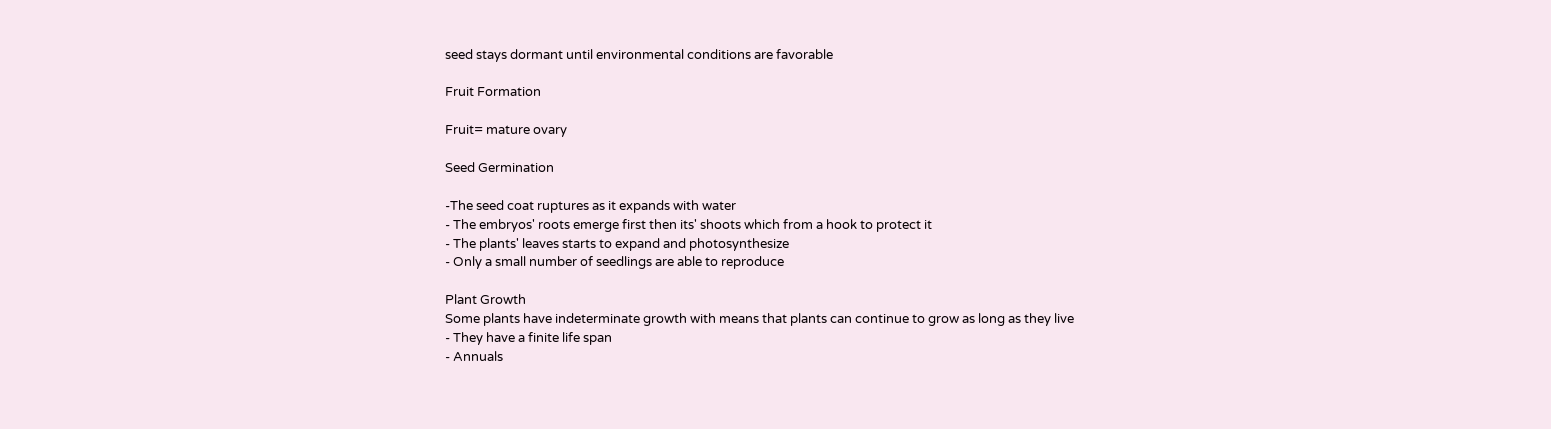seed stays dormant until environmental conditions are favorable

Fruit Formation

Fruit= mature ovary

Seed Germination

-The seed coat ruptures as it expands with water
- The embryos' roots emerge first then its' shoots which from a hook to protect it
- The plants' leaves starts to expand and photosynthesize
- Only a small number of seedlings are able to reproduce

Plant Growth
Some plants have indeterminate growth with means that plants can continue to grow as long as they live
- They have a finite life span
- Annuals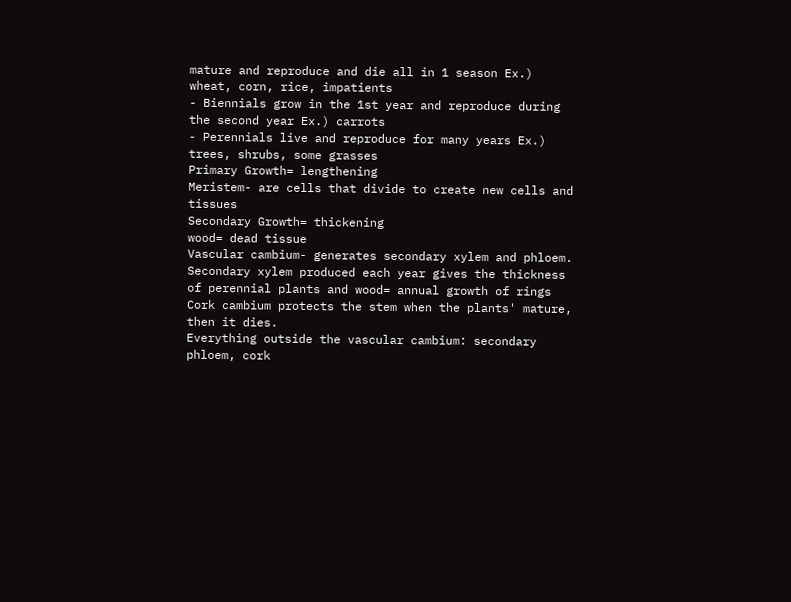mature and reproduce and die all in 1 season Ex.) wheat, corn, rice, impatients
- Biennials grow in the 1st year and reproduce during the second year Ex.) carrots
- Perennials live and reproduce for many years Ex.) trees, shrubs, some grasses
Primary Growth= lengthening
Meristem- are cells that divide to create new cells and tissues
Secondary Growth= thickening
wood= dead tissue
Vascular cambium- generates secondary xylem and phloem. Secondary xylem produced each year gives the thickness of perennial plants and wood= annual growth of rings
Cork cambium protects the stem when the plants' mature, then it dies.
Everything outside the vascular cambium: secondary phloem, cork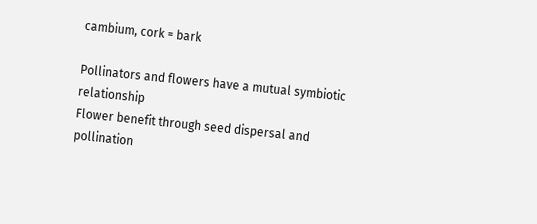cambium, cork = bark

Pollinators and flowers have a mutual symbiotic relationship
Flower benefit through seed dispersal and pollination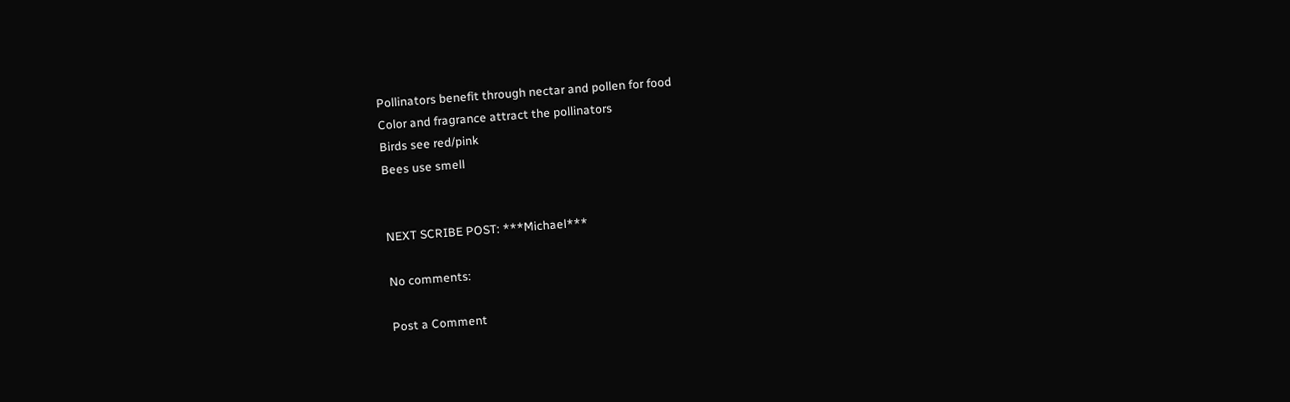Pollinators benefit through nectar and pollen for food
Color and fragrance attract the pollinators
Birds see red/pink
Bees use smell


NEXT SCRIBE POST: ***Michael***

No comments:

Post a Comment